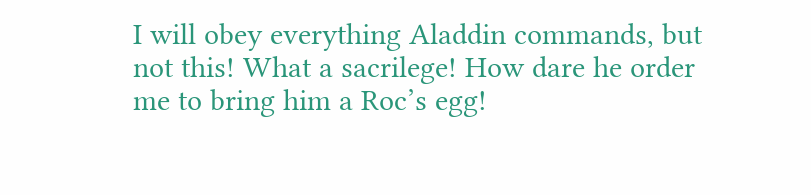I will obey everything Aladdin commands, but not this! What a sacrilege! How dare he order me to bring him a Roc’s egg!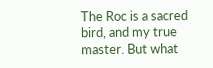The Roc is a sacred bird, and my true master. But what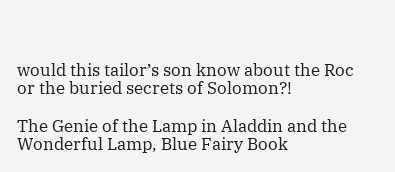would this tailor’s son know about the Roc or the buried secrets of Solomon?!

The Genie of the Lamp in Aladdin and the Wonderful Lamp, Blue Fairy Book